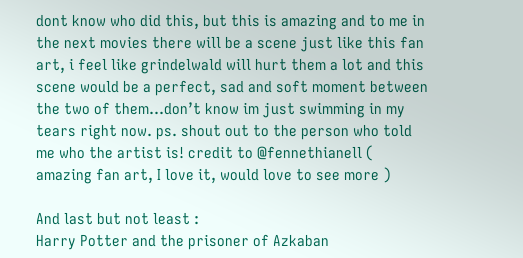dont know who did this, but this is amazing and to me in the next movies there will be a scene just like this fan art, i feel like grindelwald will hurt them a lot and this scene would be a perfect, sad and soft moment between the two of them…don’t know im just swimming in my tears right now. ps. shout out to the person who told me who the artist is! credit to @fennethianell ( amazing fan art, I love it, would love to see more )

And last but not least :
Harry Potter and the prisoner of Azkaban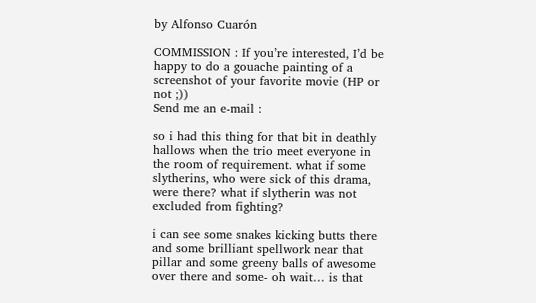by Alfonso Cuarón

COMMISSION : If you’re interested, I’d be happy to do a gouache painting of a screenshot of your favorite movie (HP or not ;))
Send me an e-mail :

so i had this thing for that bit in deathly hallows when the trio meet everyone in the room of requirement. what if some slytherins, who were sick of this drama, were there? what if slytherin was not excluded from fighting?

i can see some snakes kicking butts there  and some brilliant spellwork near that pillar and some greeny balls of awesome over there and some- oh wait… is that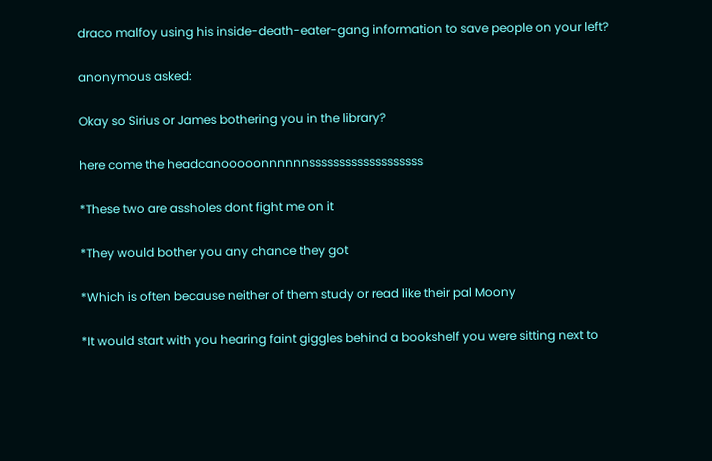draco malfoy using his inside-death-eater-gang information to save people on your left?

anonymous asked:

Okay so Sirius or James bothering you in the library?

here come the headcanooooonnnnnnsssssssssssssssssss

*These two are assholes dont fight me on it

*They would bother you any chance they got

*Which is often because neither of them study or read like their pal Moony

*It would start with you hearing faint giggles behind a bookshelf you were sitting next to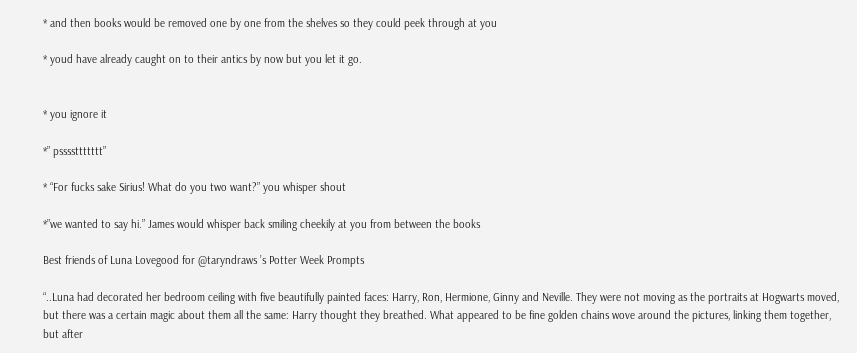* and then books would be removed one by one from the shelves so they could peek through at you

* youd have already caught on to their antics by now but you let it go.


* you ignore it

*” pssssttttttt”

* “For fucks sake Sirius! What do you two want?” you whisper shout

*”we wanted to say hi.” James would whisper back smiling cheekily at you from between the books

Best friends of Luna Lovegood for @taryndraws ’s Potter Week Prompts

“..Luna had decorated her bedroom ceiling with five beautifully painted faces: Harry, Ron, Hermione, Ginny and Neville. They were not moving as the portraits at Hogwarts moved, but there was a certain magic about them all the same: Harry thought they breathed. What appeared to be fine golden chains wove around the pictures, linking them together, but after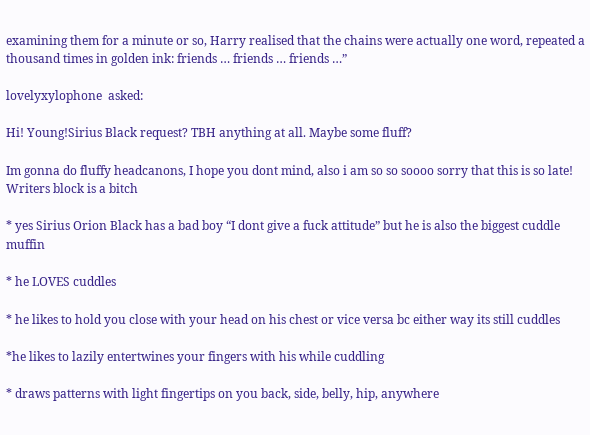examining them for a minute or so, Harry realised that the chains were actually one word, repeated a thousand times in golden ink: friends … friends … friends …”

lovelyxylophone  asked:

Hi! Young!Sirius Black request? TBH anything at all. Maybe some fluff?

Im gonna do fluffy headcanons, I hope you dont mind, also i am so so soooo sorry that this is so late! Writers block is a bitch

* yes Sirius Orion Black has a bad boy “I dont give a fuck attitude” but he is also the biggest cuddle muffin

* he LOVES cuddles

* he likes to hold you close with your head on his chest or vice versa bc either way its still cuddles

*he likes to lazily entertwines your fingers with his while cuddling

* draws patterns with light fingertips on you back, side, belly, hip, anywhere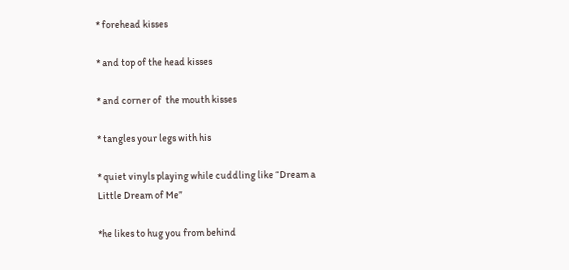* forehead kisses

* and top of the head kisses

* and corner of  the mouth kisses

* tangles your legs with his

* quiet vinyls playing while cuddling like “Dream a Little Dream of Me”

*he likes to hug you from behind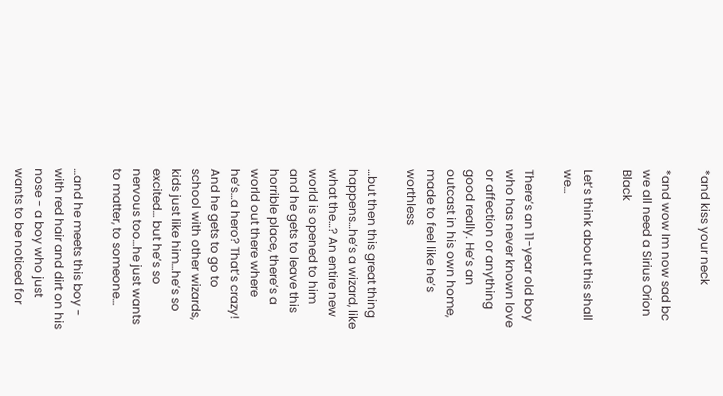*and kiss your neck

*and wow Im now sad bc we all need a Sirius Orion Black

Let’s think about this shall we…

There’s an 11-year old boy who has never known love or affection or anything good really. He’s an outcast in his own home, made to feel like he’s worthless

…but then this great thing happens…he’s a wizard, like what the…? An entire new world is opened to him and he gets to leave this horrible place, there’s a world out there where he’s…a hero? That’s crazy! And he gets to go to school with other wizards, kids just like him…he’s so excited… but he’s so nervous too…he just wants to matter, to someone…

…and he meets this boy - with red hair and dirt on his nose - a boy who just wants to be noticed for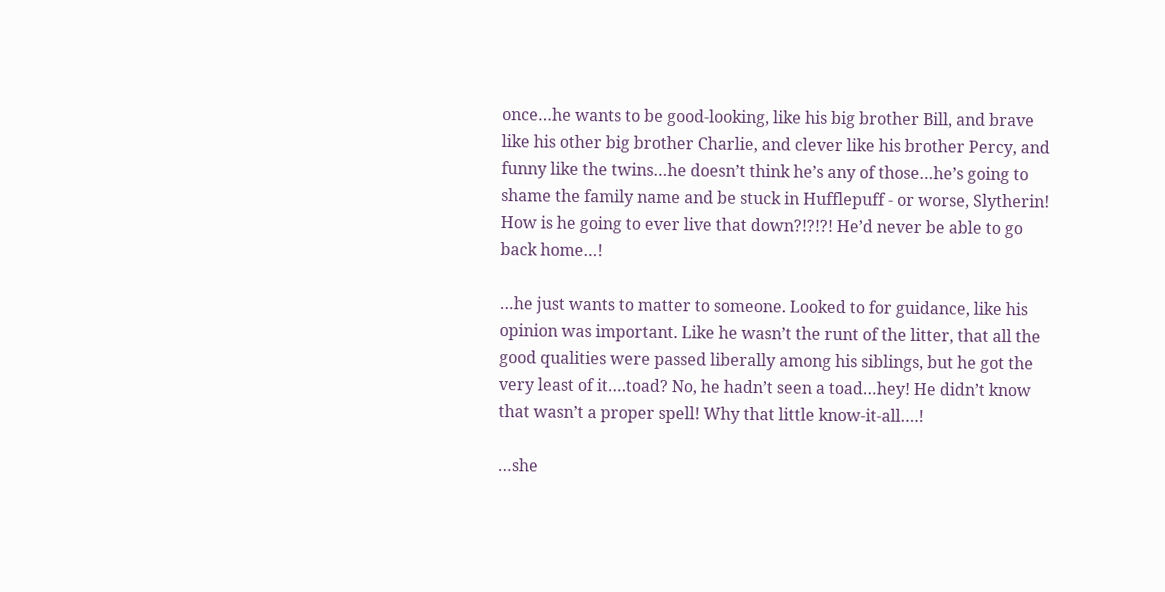once…he wants to be good-looking, like his big brother Bill, and brave like his other big brother Charlie, and clever like his brother Percy, and funny like the twins…he doesn’t think he’s any of those…he’s going to shame the family name and be stuck in Hufflepuff - or worse, Slytherin! How is he going to ever live that down?!?!?! He’d never be able to go back home…!

…he just wants to matter to someone. Looked to for guidance, like his opinion was important. Like he wasn’t the runt of the litter, that all the good qualities were passed liberally among his siblings, but he got the very least of it….toad? No, he hadn’t seen a toad…hey! He didn’t know that wasn’t a proper spell! Why that little know-it-all….!

…she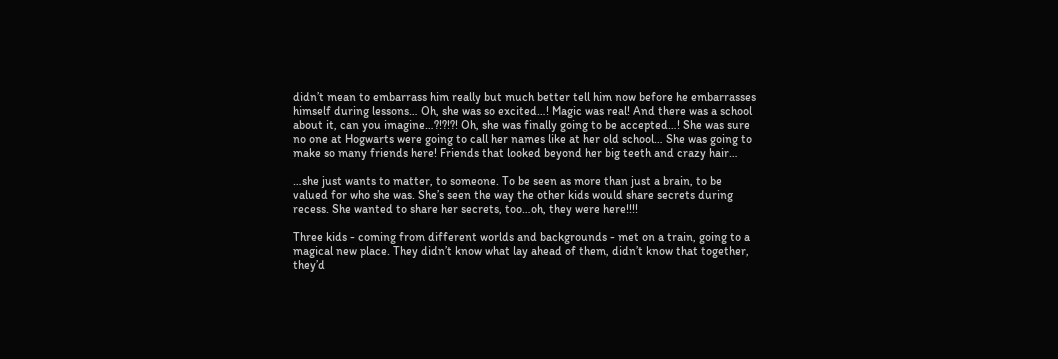didn’t mean to embarrass him really but much better tell him now before he embarrasses himself during lessons… Oh, she was so excited…! Magic was real! And there was a school about it, can you imagine…?!?!?! Oh, she was finally going to be accepted…! She was sure no one at Hogwarts were going to call her names like at her old school… She was going to make so many friends here! Friends that looked beyond her big teeth and crazy hair…

…she just wants to matter, to someone. To be seen as more than just a brain, to be valued for who she was. She’s seen the way the other kids would share secrets during recess. She wanted to share her secrets, too…oh, they were here!!!!

Three kids - coming from different worlds and backgrounds - met on a train, going to a magical new place. They didn’t know what lay ahead of them, didn’t know that together, they’d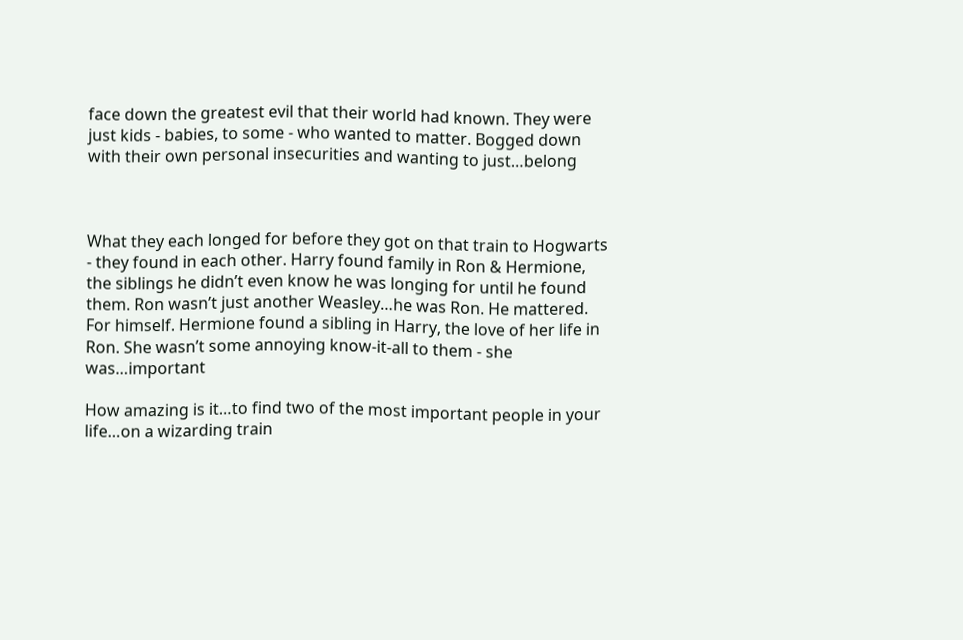face down the greatest evil that their world had known. They were just kids - babies, to some - who wanted to matter. Bogged down with their own personal insecurities and wanting to just…belong



What they each longed for before they got on that train to Hogwarts - they found in each other. Harry found family in Ron & Hermione, the siblings he didn’t even know he was longing for until he found them. Ron wasn’t just another Weasley…he was Ron. He mattered. For himself. Hermione found a sibling in Harry, the love of her life in Ron. She wasn’t some annoying know-it-all to them - she was…important

How amazing is it…to find two of the most important people in your life…on a wizarding train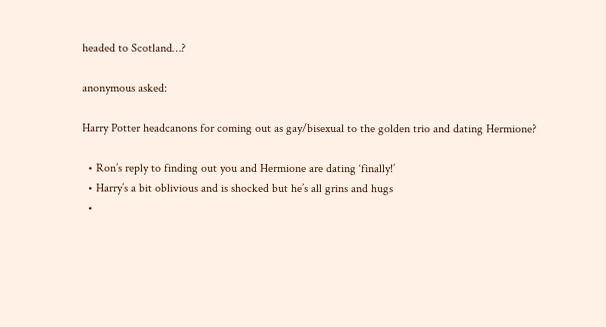headed to Scotland…?

anonymous asked:

Harry Potter headcanons for coming out as gay/bisexual to the golden trio and dating Hermione?

  • Ron’s reply to finding out you and Hermione are dating ‘finally!’
  • Harry’s a bit oblivious and is shocked but he’s all grins and hugs
  •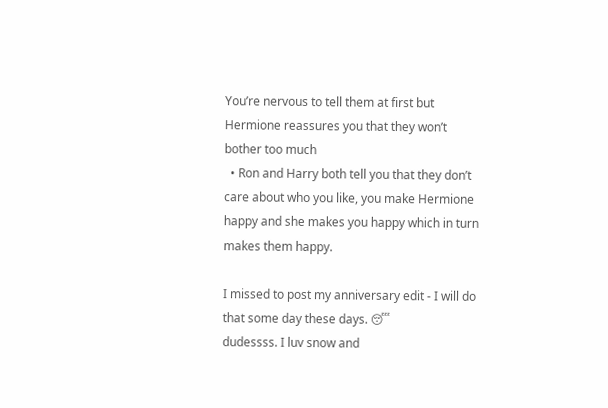You’re nervous to tell them at first but Hermione reassures you that they won’t bother too much
  • Ron and Harry both tell you that they don’t care about who you like, you make Hermione happy and she makes you happy which in turn makes them happy.

I missed to post my anniversary edit - I will do that some day these days. 😴
dudessss. I luv snow and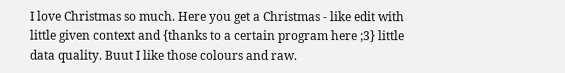I love Christmas so much. Here you get a Christmas - like edit with little given context and {thanks to a certain program here ;3} little data quality. Buut I like those colours and raw.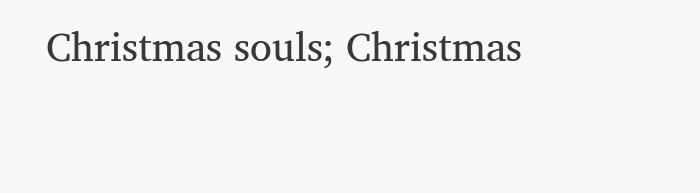Christmas souls; Christmas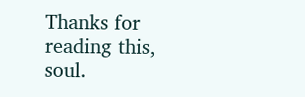Thanks for reading this, soul.